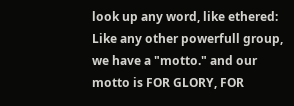look up any word, like ethered:
Like any other powerfull group, we have a "motto." and our motto is FOR GLORY, FOR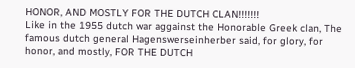HONOR, AND MOSTLY FOR THE DUTCH CLAN!!!!!!!
Like in the 1955 dutch war aggainst the Honorable Greek clan, The famous dutch general Hagenswerseinherber said, for glory, for honor, and mostly, FOR THE DUTCH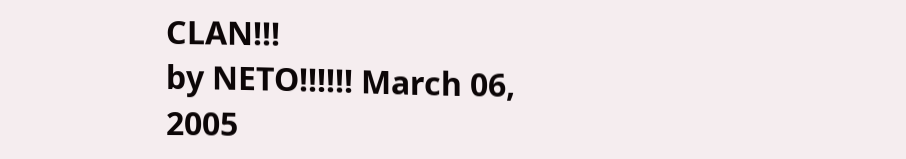CLAN!!!
by NETO!!!!!! March 06, 2005